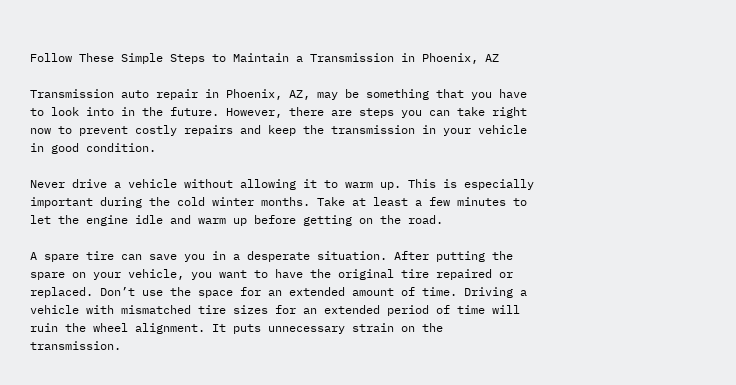Follow These Simple Steps to Maintain a Transmission in Phoenix, AZ

Transmission auto repair in Phoenix, AZ, may be something that you have to look into in the future. However, there are steps you can take right now to prevent costly repairs and keep the transmission in your vehicle in good condition.

Never drive a vehicle without allowing it to warm up. This is especially important during the cold winter months. Take at least a few minutes to let the engine idle and warm up before getting on the road.

A spare tire can save you in a desperate situation. After putting the spare on your vehicle, you want to have the original tire repaired or replaced. Don’t use the space for an extended amount of time. Driving a vehicle with mismatched tire sizes for an extended period of time will ruin the wheel alignment. It puts unnecessary strain on the transmission.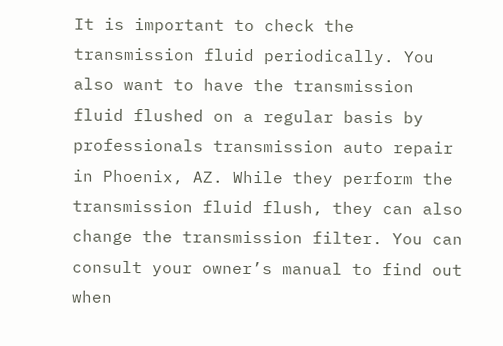It is important to check the transmission fluid periodically. You also want to have the transmission fluid flushed on a regular basis by professionals transmission auto repair in Phoenix, AZ. While they perform the transmission fluid flush, they can also change the transmission filter. You can consult your owner’s manual to find out when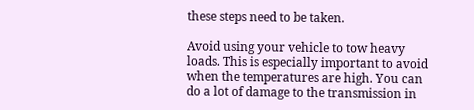these steps need to be taken.

Avoid using your vehicle to tow heavy loads. This is especially important to avoid when the temperatures are high. You can do a lot of damage to the transmission in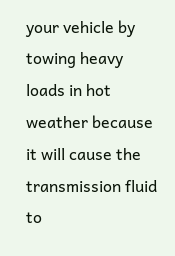your vehicle by towing heavy loads in hot weather because it will cause the transmission fluid to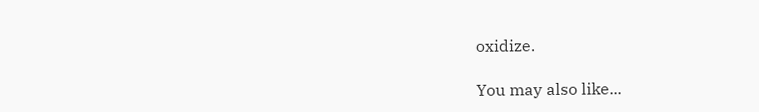oxidize.

You may also like...